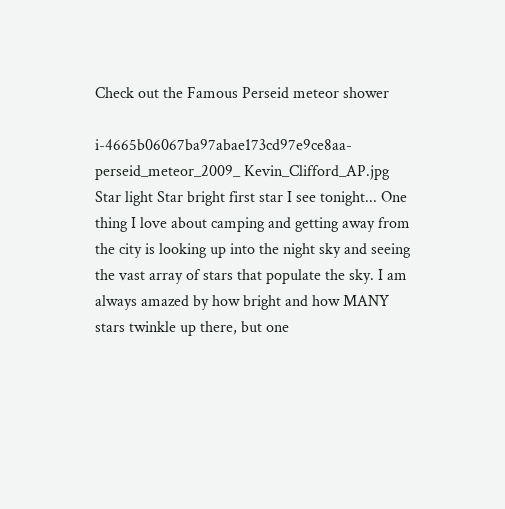Check out the Famous Perseid meteor shower

i-4665b06067ba97abae173cd97e9ce8aa-perseid_meteor_2009_ Kevin_Clifford_AP.jpg Star light Star bright first star I see tonight... One thing I love about camping and getting away from the city is looking up into the night sky and seeing the vast array of stars that populate the sky. I am always amazed by how bright and how MANY stars twinkle up there, but one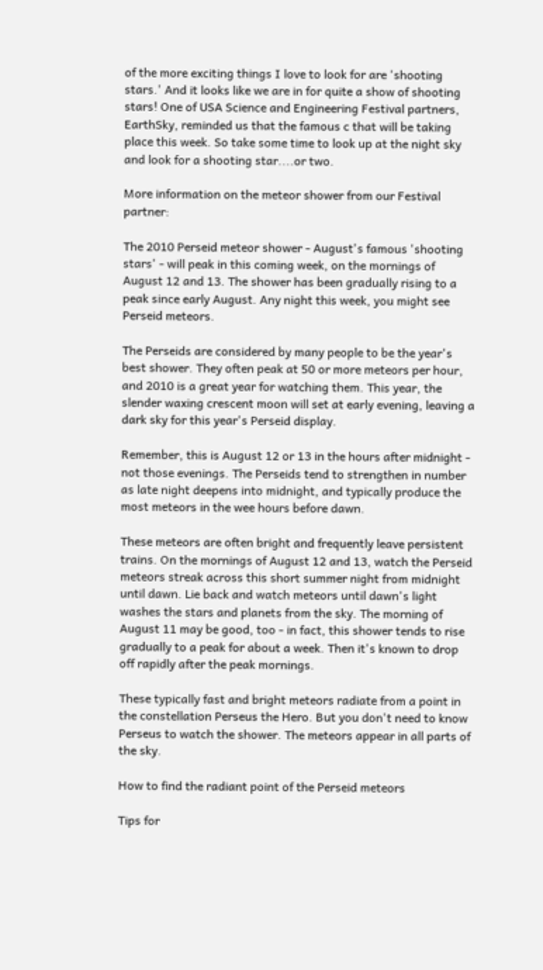of the more exciting things I love to look for are 'shooting stars.' And it looks like we are in for quite a show of shooting stars! One of USA Science and Engineering Festival partners, EarthSky, reminded us that the famous c that will be taking place this week. So take some time to look up at the night sky and look for a shooting star....or two.

More information on the meteor shower from our Festival partner:

The 2010 Perseid meteor shower - August's famous 'shooting stars' - will peak in this coming week, on the mornings of August 12 and 13. The shower has been gradually rising to a peak since early August. Any night this week, you might see Perseid meteors.

The Perseids are considered by many people to be the year's best shower. They often peak at 50 or more meteors per hour, and 2010 is a great year for watching them. This year, the slender waxing crescent moon will set at early evening, leaving a dark sky for this year's Perseid display.

Remember, this is August 12 or 13 in the hours after midnight - not those evenings. The Perseids tend to strengthen in number as late night deepens into midnight, and typically produce the most meteors in the wee hours before dawn.

These meteors are often bright and frequently leave persistent trains. On the mornings of August 12 and 13, watch the Perseid meteors streak across this short summer night from midnight until dawn. Lie back and watch meteors until dawn's light washes the stars and planets from the sky. The morning of August 11 may be good, too - in fact, this shower tends to rise gradually to a peak for about a week. Then it's known to drop off rapidly after the peak mornings.

These typically fast and bright meteors radiate from a point in the constellation Perseus the Hero. But you don't need to know Perseus to watch the shower. The meteors appear in all parts of the sky.

How to find the radiant point of the Perseid meteors

Tips for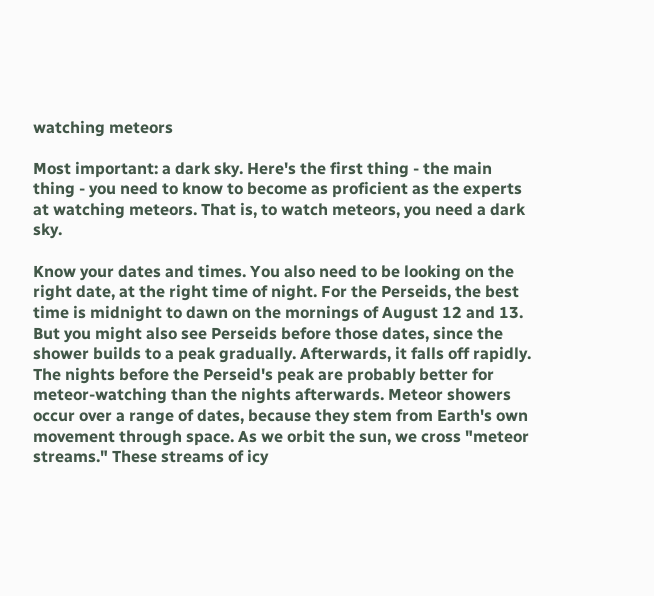watching meteors

Most important: a dark sky. Here's the first thing - the main thing - you need to know to become as proficient as the experts at watching meteors. That is, to watch meteors, you need a dark sky.

Know your dates and times. You also need to be looking on the right date, at the right time of night. For the Perseids, the best time is midnight to dawn on the mornings of August 12 and 13. But you might also see Perseids before those dates, since the shower builds to a peak gradually. Afterwards, it falls off rapidly. The nights before the Perseid's peak are probably better for meteor-watching than the nights afterwards. Meteor showers occur over a range of dates, because they stem from Earth's own movement through space. As we orbit the sun, we cross "meteor streams." These streams of icy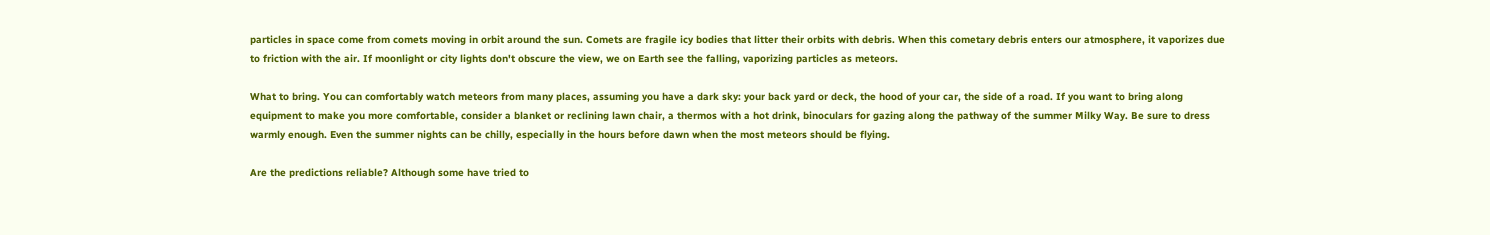particles in space come from comets moving in orbit around the sun. Comets are fragile icy bodies that litter their orbits with debris. When this cometary debris enters our atmosphere, it vaporizes due to friction with the air. If moonlight or city lights don't obscure the view, we on Earth see the falling, vaporizing particles as meteors.

What to bring. You can comfortably watch meteors from many places, assuming you have a dark sky: your back yard or deck, the hood of your car, the side of a road. If you want to bring along equipment to make you more comfortable, consider a blanket or reclining lawn chair, a thermos with a hot drink, binoculars for gazing along the pathway of the summer Milky Way. Be sure to dress warmly enough. Even the summer nights can be chilly, especially in the hours before dawn when the most meteors should be flying.

Are the predictions reliable? Although some have tried to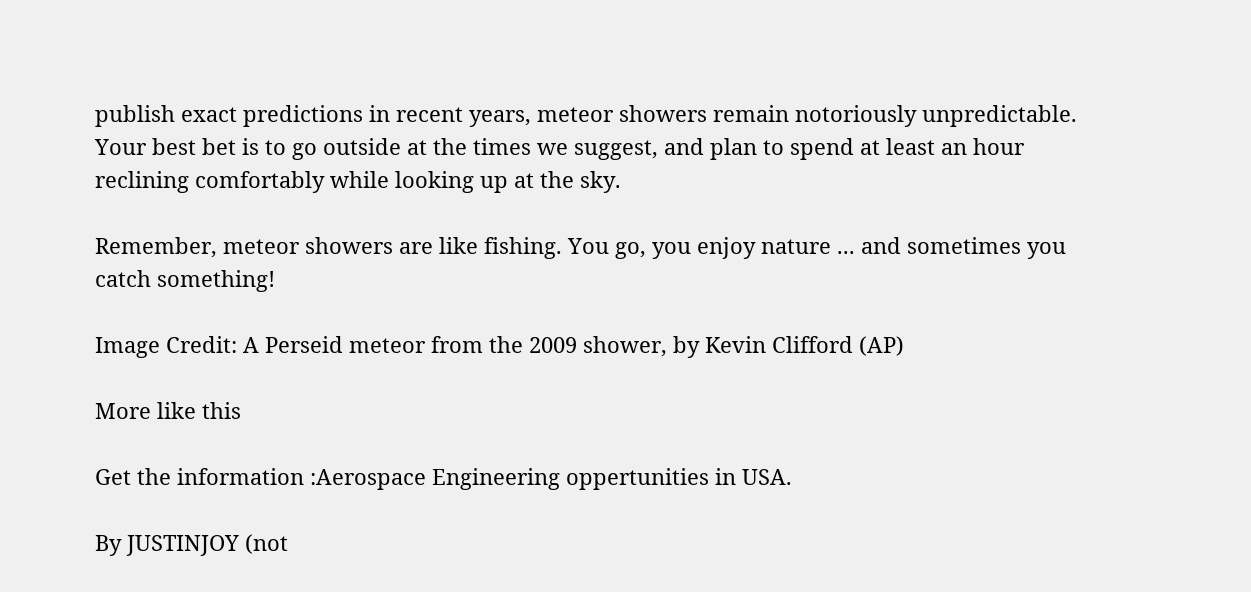publish exact predictions in recent years, meteor showers remain notoriously unpredictable. Your best bet is to go outside at the times we suggest, and plan to spend at least an hour reclining comfortably while looking up at the sky.

Remember, meteor showers are like fishing. You go, you enjoy nature ... and sometimes you catch something!

Image Credit: A Perseid meteor from the 2009 shower, by Kevin Clifford (AP)

More like this

Get the information :Aerospace Engineering oppertunities in USA.

By JUSTINJOY (not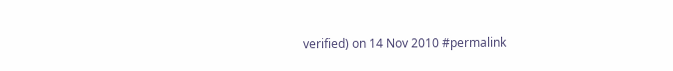verified) on 14 Nov 2010 #permalink